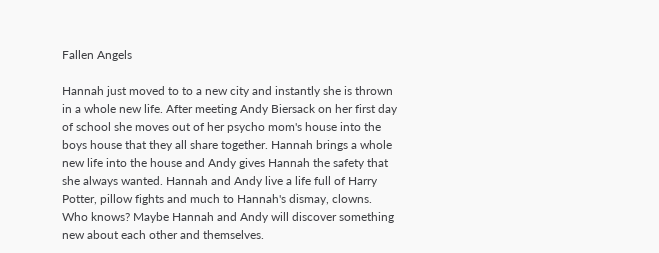Fallen Angels

Hannah just moved to to a new city and instantly she is thrown in a whole new life. After meeting Andy Biersack on her first day of school she moves out of her psycho mom's house into the boys house that they all share together. Hannah brings a whole new life into the house and Andy gives Hannah the safety that she always wanted. Hannah and Andy live a life full of Harry Potter, pillow fights and much to Hannah's dismay, clowns. Who knows? Maybe Hannah and Andy will discover something new about each other and themselves.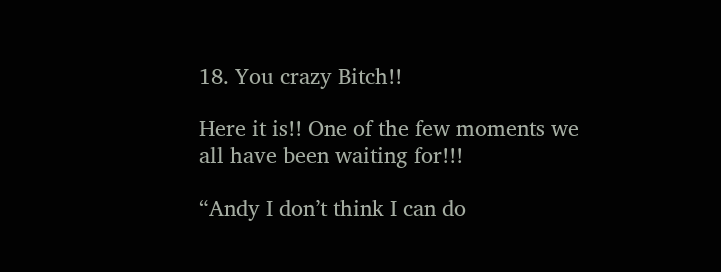18. You crazy Bitch!!

Here it is!! One of the few moments we all have been waiting for!!!

“Andy I don’t think I can do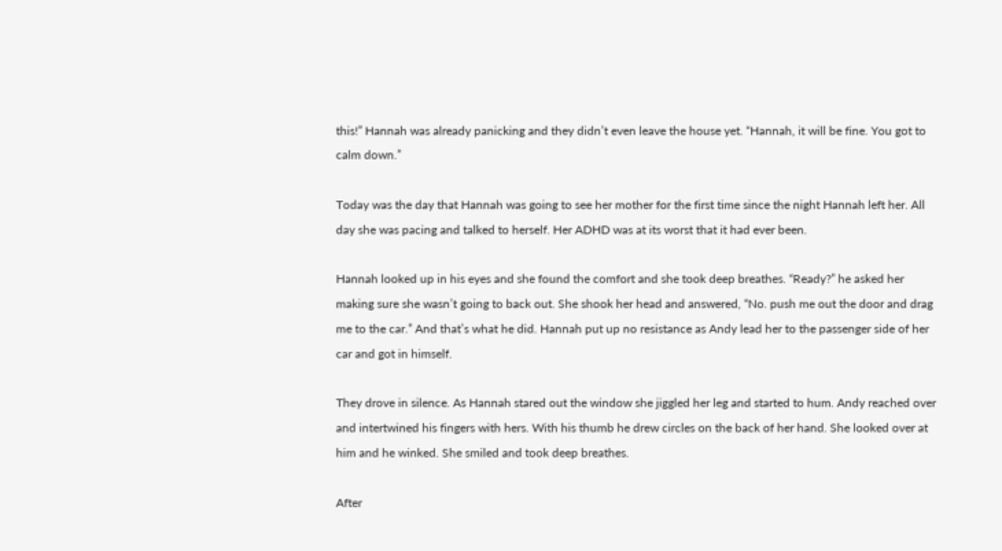this!” Hannah was already panicking and they didn’t even leave the house yet. “Hannah, it will be fine. You got to calm down.”

Today was the day that Hannah was going to see her mother for the first time since the night Hannah left her. All day she was pacing and talked to herself. Her ADHD was at its worst that it had ever been.

Hannah looked up in his eyes and she found the comfort and she took deep breathes. “Ready?” he asked her making sure she wasn’t going to back out. She shook her head and answered, “No. push me out the door and drag me to the car.” And that’s what he did. Hannah put up no resistance as Andy lead her to the passenger side of her car and got in himself.

They drove in silence. As Hannah stared out the window she jiggled her leg and started to hum. Andy reached over and intertwined his fingers with hers. With his thumb he drew circles on the back of her hand. She looked over at him and he winked. She smiled and took deep breathes.

After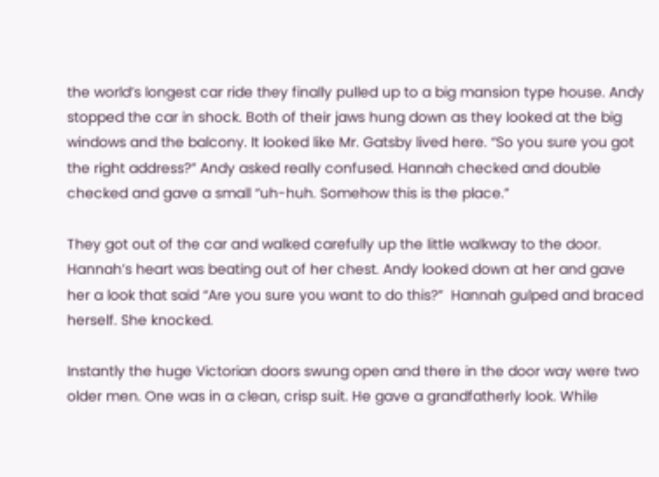the world’s longest car ride they finally pulled up to a big mansion type house. Andy stopped the car in shock. Both of their jaws hung down as they looked at the big windows and the balcony. It looked like Mr. Gatsby lived here. “So you sure you got the right address?” Andy asked really confused. Hannah checked and double checked and gave a small “uh-huh. Somehow this is the place.”

They got out of the car and walked carefully up the little walkway to the door. Hannah’s heart was beating out of her chest. Andy looked down at her and gave her a look that said “Are you sure you want to do this?”  Hannah gulped and braced herself. She knocked.

Instantly the huge Victorian doors swung open and there in the door way were two older men. One was in a clean, crisp suit. He gave a grandfatherly look. While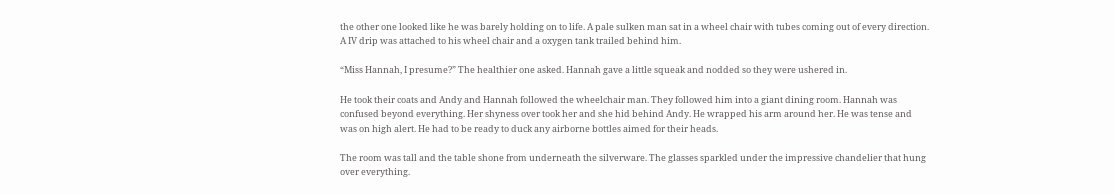the other one looked like he was barely holding on to life. A pale sulken man sat in a wheel chair with tubes coming out of every direction. A IV drip was attached to his wheel chair and a oxygen tank trailed behind him.

“Miss Hannah, I presume?” The healthier one asked. Hannah gave a little squeak and nodded so they were ushered in.

He took their coats and Andy and Hannah followed the wheelchair man. They followed him into a giant dining room. Hannah was confused beyond everything. Her shyness over took her and she hid behind Andy. He wrapped his arm around her. He was tense and was on high alert. He had to be ready to duck any airborne bottles aimed for their heads.

The room was tall and the table shone from underneath the silverware. The glasses sparkled under the impressive chandelier that hung over everything.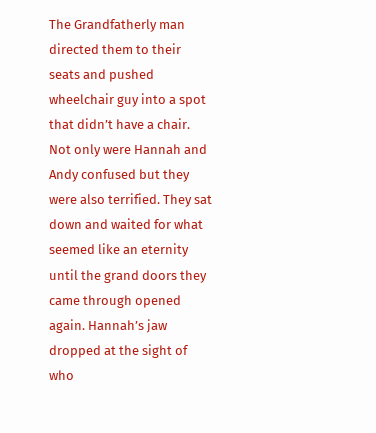The Grandfatherly man directed them to their seats and pushed wheelchair guy into a spot that didn’t have a chair. Not only were Hannah and Andy confused but they were also terrified. They sat down and waited for what seemed like an eternity until the grand doors they came through opened again. Hannah’s jaw dropped at the sight of who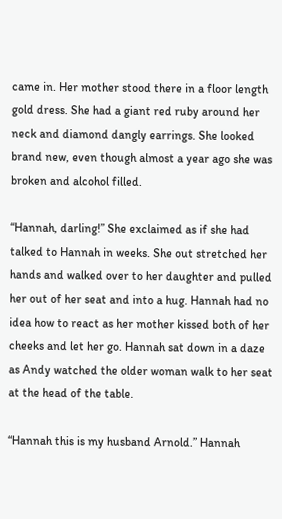came in. Her mother stood there in a floor length gold dress. She had a giant red ruby around her neck and diamond dangly earrings. She looked brand new, even though almost a year ago she was broken and alcohol filled.

“Hannah, darling!” She exclaimed as if she had talked to Hannah in weeks. She out stretched her hands and walked over to her daughter and pulled her out of her seat and into a hug. Hannah had no idea how to react as her mother kissed both of her cheeks and let her go. Hannah sat down in a daze as Andy watched the older woman walk to her seat at the head of the table.

“Hannah this is my husband Arnold.” Hannah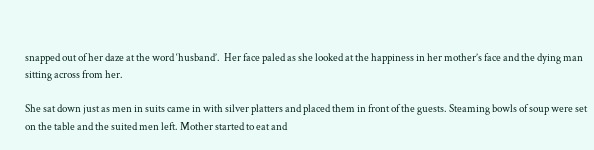snapped out of her daze at the word ‘husband’.  Her face paled as she looked at the happiness in her mother’s face and the dying man sitting across from her.

She sat down just as men in suits came in with silver platters and placed them in front of the guests. Steaming bowls of soup were set on the table and the suited men left. Mother started to eat and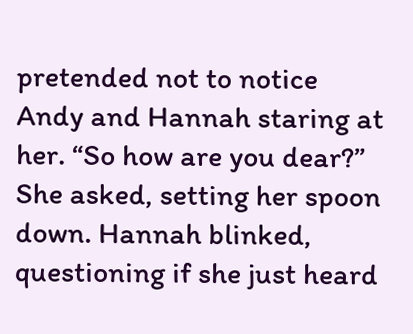pretended not to notice Andy and Hannah staring at her. “So how are you dear?” She asked, setting her spoon down. Hannah blinked, questioning if she just heard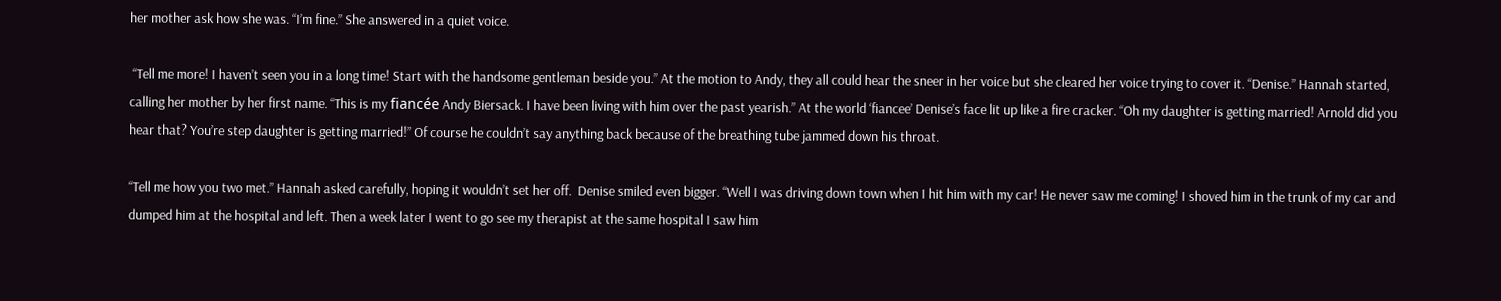her mother ask how she was. “I’m fine.” She answered in a quiet voice.

 “Tell me more! I haven’t seen you in a long time! Start with the handsome gentleman beside you.” At the motion to Andy, they all could hear the sneer in her voice but she cleared her voice trying to cover it. “Denise.” Hannah started, calling her mother by her first name. “This is my fiancée Andy Biersack. I have been living with him over the past yearish.” At the world ‘fiancee’ Denise’s face lit up like a fire cracker. “Oh my daughter is getting married! Arnold did you hear that? You’re step daughter is getting married!” Of course he couldn’t say anything back because of the breathing tube jammed down his throat.

“Tell me how you two met.” Hannah asked carefully, hoping it wouldn’t set her off.  Denise smiled even bigger. “Well I was driving down town when I hit him with my car! He never saw me coming! I shoved him in the trunk of my car and dumped him at the hospital and left. Then a week later I went to go see my therapist at the same hospital I saw him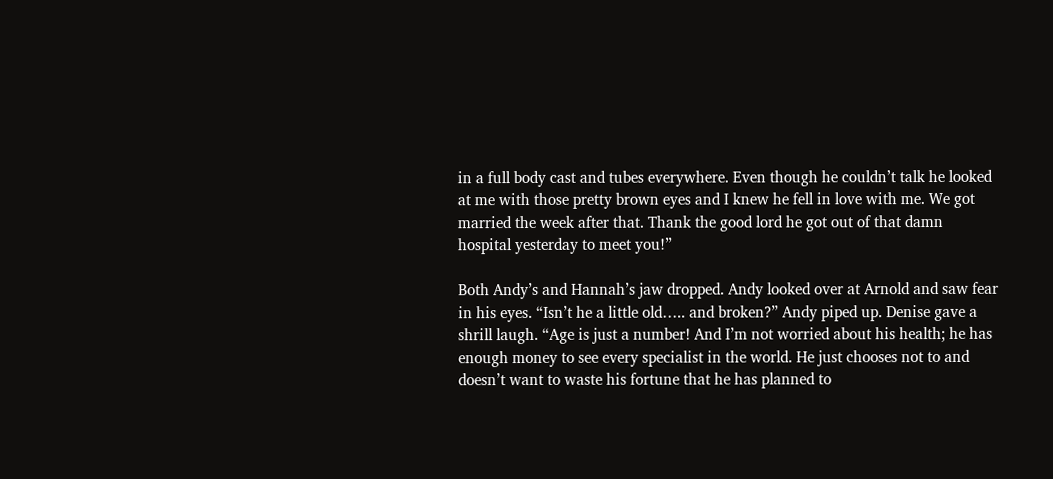in a full body cast and tubes everywhere. Even though he couldn’t talk he looked at me with those pretty brown eyes and I knew he fell in love with me. We got married the week after that. Thank the good lord he got out of that damn hospital yesterday to meet you!”

Both Andy’s and Hannah’s jaw dropped. Andy looked over at Arnold and saw fear in his eyes. “Isn’t he a little old….. and broken?” Andy piped up. Denise gave a shrill laugh. “Age is just a number! And I’m not worried about his health; he has enough money to see every specialist in the world. He just chooses not to and doesn’t want to waste his fortune that he has planned to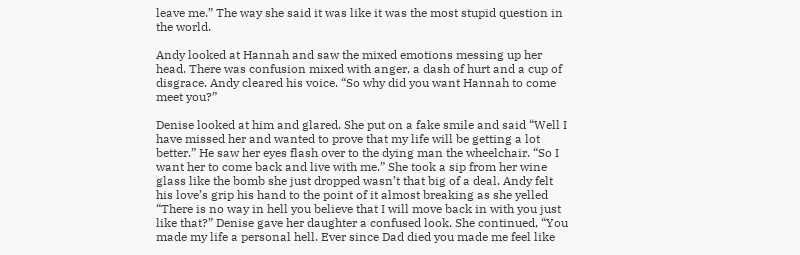leave me.” The way she said it was like it was the most stupid question in the world.

Andy looked at Hannah and saw the mixed emotions messing up her head. There was confusion mixed with anger, a dash of hurt and a cup of disgrace. Andy cleared his voice. “So why did you want Hannah to come meet you?”

Denise looked at him and glared. She put on a fake smile and said “Well I have missed her and wanted to prove that my life will be getting a lot better.” He saw her eyes flash over to the dying man the wheelchair. “So I want her to come back and live with me.” She took a sip from her wine glass like the bomb she just dropped wasn’t that big of a deal. Andy felt his love’s grip his hand to the point of it almost breaking as she yelled “There is no way in hell you believe that I will move back in with you just like that?” Denise gave her daughter a confused look. She continued, “You made my life a personal hell. Ever since Dad died you made me feel like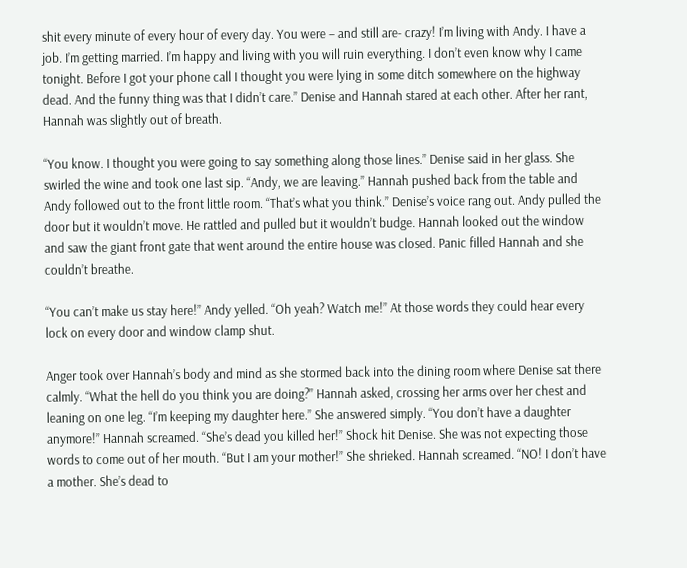shit every minute of every hour of every day. You were – and still are- crazy! I’m living with Andy. I have a job. I’m getting married. I’m happy and living with you will ruin everything. I don’t even know why I came tonight. Before I got your phone call I thought you were lying in some ditch somewhere on the highway dead. And the funny thing was that I didn’t care.” Denise and Hannah stared at each other. After her rant, Hannah was slightly out of breath.

“You know. I thought you were going to say something along those lines.” Denise said in her glass. She swirled the wine and took one last sip. “Andy, we are leaving.” Hannah pushed back from the table and Andy followed out to the front little room. “That’s what you think.” Denise’s voice rang out. Andy pulled the door but it wouldn’t move. He rattled and pulled but it wouldn’t budge. Hannah looked out the window and saw the giant front gate that went around the entire house was closed. Panic filled Hannah and she couldn’t breathe.

“You can’t make us stay here!” Andy yelled. “Oh yeah? Watch me!” At those words they could hear every lock on every door and window clamp shut.

Anger took over Hannah’s body and mind as she stormed back into the dining room where Denise sat there calmly. “What the hell do you think you are doing?” Hannah asked, crossing her arms over her chest and leaning on one leg. “I’m keeping my daughter here.” She answered simply. “You don’t have a daughter anymore!” Hannah screamed. “She’s dead you killed her!” Shock hit Denise. She was not expecting those words to come out of her mouth. “But I am your mother!” She shrieked. Hannah screamed. “NO! I don’t have a mother. She’s dead to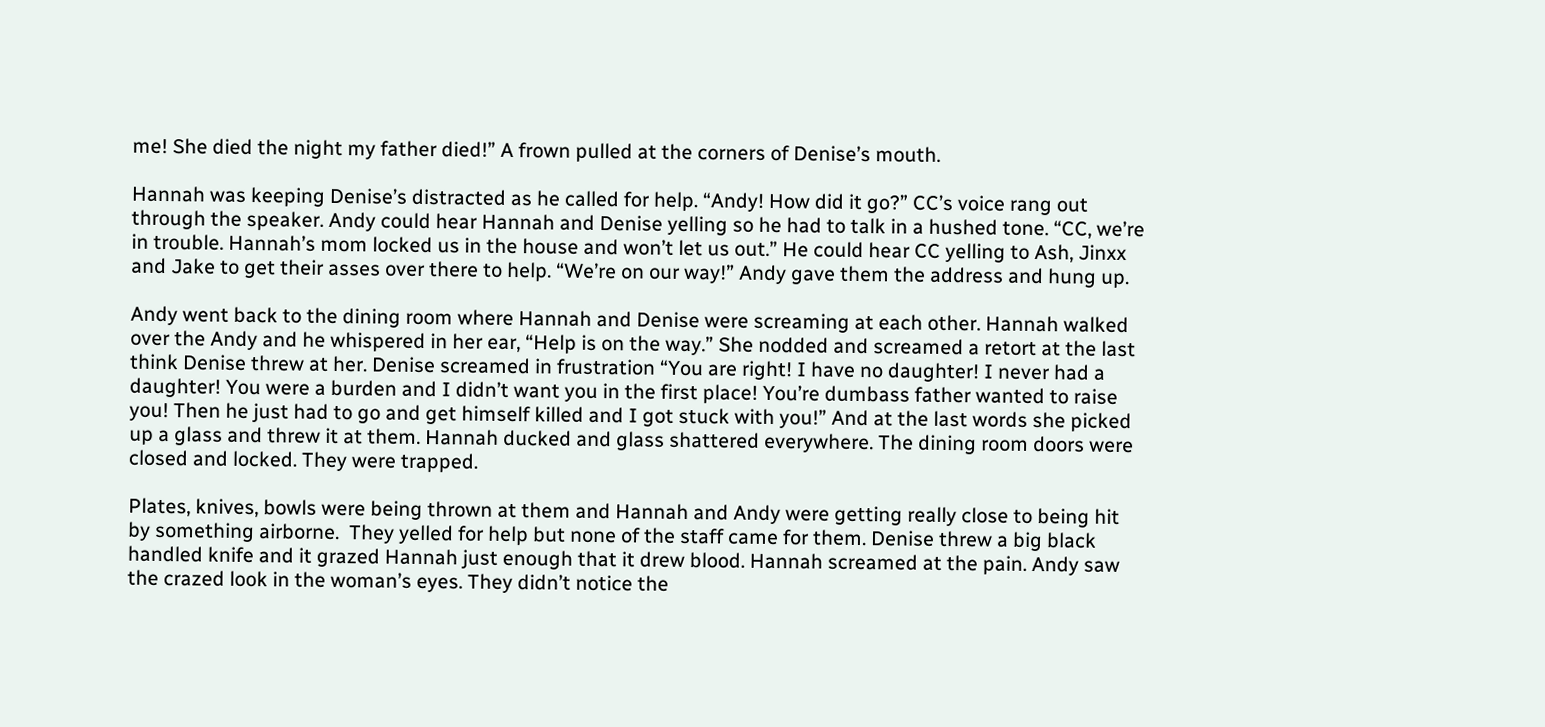me! She died the night my father died!” A frown pulled at the corners of Denise’s mouth.

Hannah was keeping Denise’s distracted as he called for help. “Andy! How did it go?” CC’s voice rang out through the speaker. Andy could hear Hannah and Denise yelling so he had to talk in a hushed tone. “CC, we’re in trouble. Hannah’s mom locked us in the house and won’t let us out.” He could hear CC yelling to Ash, Jinxx and Jake to get their asses over there to help. “We’re on our way!” Andy gave them the address and hung up.

Andy went back to the dining room where Hannah and Denise were screaming at each other. Hannah walked over the Andy and he whispered in her ear, “Help is on the way.” She nodded and screamed a retort at the last think Denise threw at her. Denise screamed in frustration “You are right! I have no daughter! I never had a daughter! You were a burden and I didn’t want you in the first place! You’re dumbass father wanted to raise you! Then he just had to go and get himself killed and I got stuck with you!” And at the last words she picked up a glass and threw it at them. Hannah ducked and glass shattered everywhere. The dining room doors were closed and locked. They were trapped.

Plates, knives, bowls were being thrown at them and Hannah and Andy were getting really close to being hit by something airborne.  They yelled for help but none of the staff came for them. Denise threw a big black handled knife and it grazed Hannah just enough that it drew blood. Hannah screamed at the pain. Andy saw the crazed look in the woman’s eyes. They didn’t notice the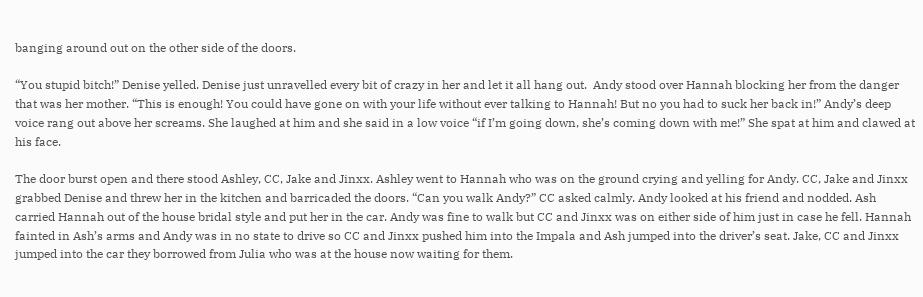banging around out on the other side of the doors.

“You stupid bitch!” Denise yelled. Denise just unravelled every bit of crazy in her and let it all hang out.  Andy stood over Hannah blocking her from the danger that was her mother. “This is enough! You could have gone on with your life without ever talking to Hannah! But no you had to suck her back in!” Andy’s deep voice rang out above her screams. She laughed at him and she said in a low voice “if I’m going down, she’s coming down with me!” She spat at him and clawed at his face.

The door burst open and there stood Ashley, CC, Jake and Jinxx. Ashley went to Hannah who was on the ground crying and yelling for Andy. CC, Jake and Jinxx grabbed Denise and threw her in the kitchen and barricaded the doors. “Can you walk Andy?” CC asked calmly. Andy looked at his friend and nodded. Ash carried Hannah out of the house bridal style and put her in the car. Andy was fine to walk but CC and Jinxx was on either side of him just in case he fell. Hannah fainted in Ash’s arms and Andy was in no state to drive so CC and Jinxx pushed him into the Impala and Ash jumped into the driver’s seat. Jake, CC and Jinxx jumped into the car they borrowed from Julia who was at the house now waiting for them.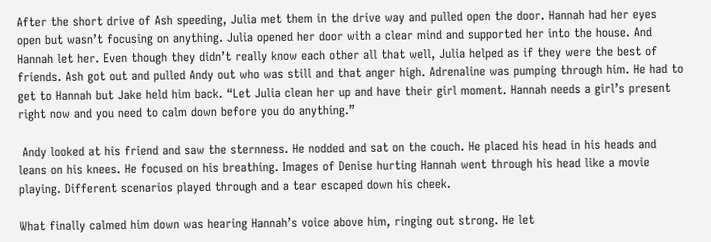After the short drive of Ash speeding, Julia met them in the drive way and pulled open the door. Hannah had her eyes open but wasn’t focusing on anything. Julia opened her door with a clear mind and supported her into the house. And Hannah let her. Even though they didn’t really know each other all that well, Julia helped as if they were the best of friends. Ash got out and pulled Andy out who was still and that anger high. Adrenaline was pumping through him. He had to get to Hannah but Jake held him back. “Let Julia clean her up and have their girl moment. Hannah needs a girl’s present right now and you need to calm down before you do anything.”

 Andy looked at his friend and saw the sternness. He nodded and sat on the couch. He placed his head in his heads and leans on his knees. He focused on his breathing. Images of Denise hurting Hannah went through his head like a movie playing. Different scenarios played through and a tear escaped down his cheek.

What finally calmed him down was hearing Hannah’s voice above him, ringing out strong. He let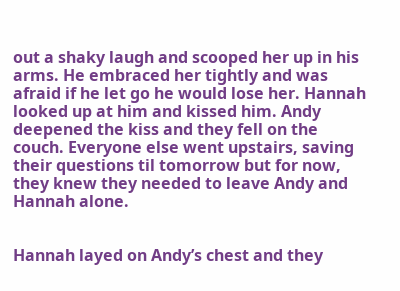out a shaky laugh and scooped her up in his arms. He embraced her tightly and was afraid if he let go he would lose her. Hannah looked up at him and kissed him. Andy deepened the kiss and they fell on the couch. Everyone else went upstairs, saving their questions til tomorrow but for now, they knew they needed to leave Andy and Hannah alone.


Hannah layed on Andy’s chest and they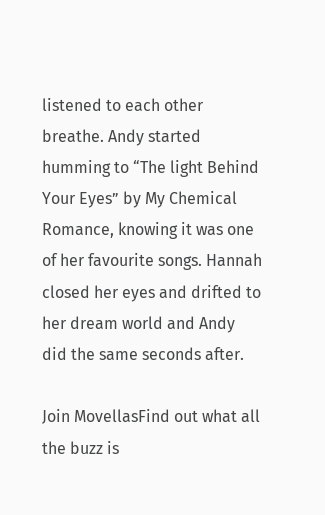listened to each other breathe. Andy started humming to “The light Behind Your Eyes” by My Chemical Romance, knowing it was one of her favourite songs. Hannah closed her eyes and drifted to her dream world and Andy did the same seconds after.

Join MovellasFind out what all the buzz is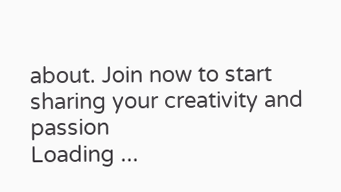about. Join now to start sharing your creativity and passion
Loading ...